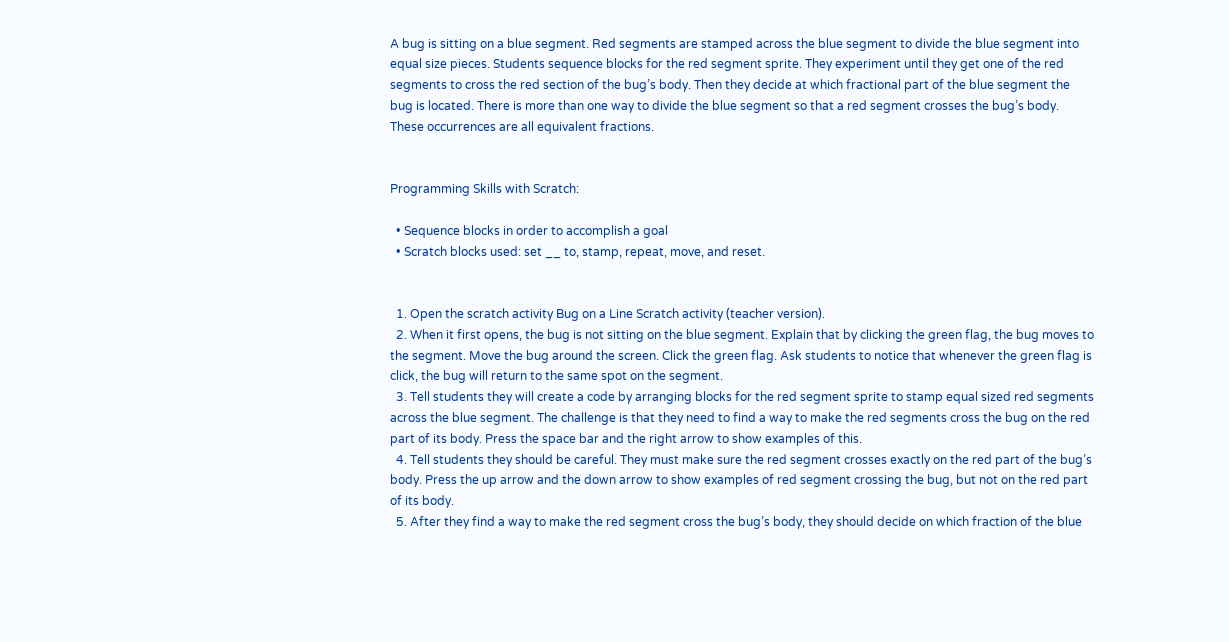A bug is sitting on a blue segment. Red segments are stamped across the blue segment to divide the blue segment into equal size pieces. Students sequence blocks for the red segment sprite. They experiment until they get one of the red segments to cross the red section of the bug’s body. Then they decide at which fractional part of the blue segment the bug is located. There is more than one way to divide the blue segment so that a red segment crosses the bug’s body. These occurrences are all equivalent fractions.


Programming Skills with Scratch:

  • Sequence blocks in order to accomplish a goal
  • Scratch blocks used: set __ to, stamp, repeat, move, and reset.


  1. Open the scratch activity Bug on a Line Scratch activity (teacher version).
  2. When it first opens, the bug is not sitting on the blue segment. Explain that by clicking the green flag, the bug moves to the segment. Move the bug around the screen. Click the green flag. Ask students to notice that whenever the green flag is click, the bug will return to the same spot on the segment.
  3. Tell students they will create a code by arranging blocks for the red segment sprite to stamp equal sized red segments across the blue segment. The challenge is that they need to find a way to make the red segments cross the bug on the red part of its body. Press the space bar and the right arrow to show examples of this.
  4. Tell students they should be careful. They must make sure the red segment crosses exactly on the red part of the bug’s body. Press the up arrow and the down arrow to show examples of red segment crossing the bug, but not on the red part of its body.
  5. After they find a way to make the red segment cross the bug’s body, they should decide on which fraction of the blue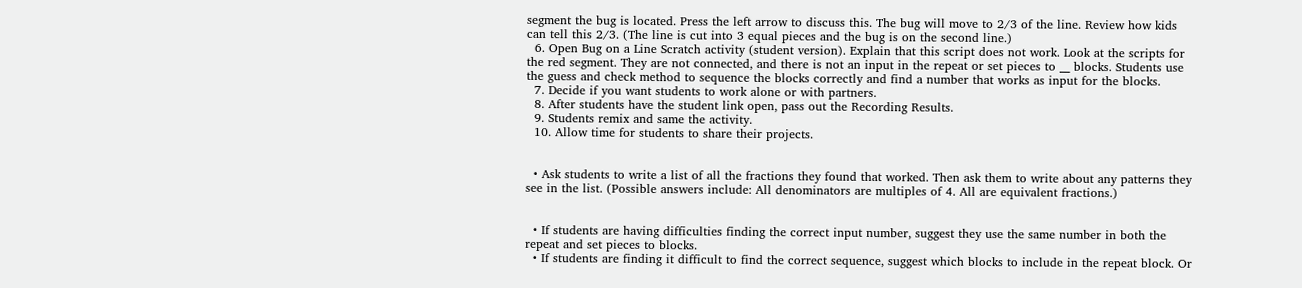segment the bug is located. Press the left arrow to discuss this. The bug will move to 2/3 of the line. Review how kids can tell this 2/3. (The line is cut into 3 equal pieces and the bug is on the second line.)
  6. Open Bug on a Line Scratch activity (student version). Explain that this script does not work. Look at the scripts for the red segment. They are not connected, and there is not an input in the repeat or set pieces to __ blocks. Students use the guess and check method to sequence the blocks correctly and find a number that works as input for the blocks.
  7. Decide if you want students to work alone or with partners.
  8. After students have the student link open, pass out the Recording Results.
  9. Students remix and same the activity.
  10. Allow time for students to share their projects.


  • Ask students to write a list of all the fractions they found that worked. Then ask them to write about any patterns they see in the list. (Possible answers include: All denominators are multiples of 4. All are equivalent fractions.)


  • If students are having difficulties finding the correct input number, suggest they use the same number in both the repeat and set pieces to blocks.
  • If students are finding it difficult to find the correct sequence, suggest which blocks to include in the repeat block. Or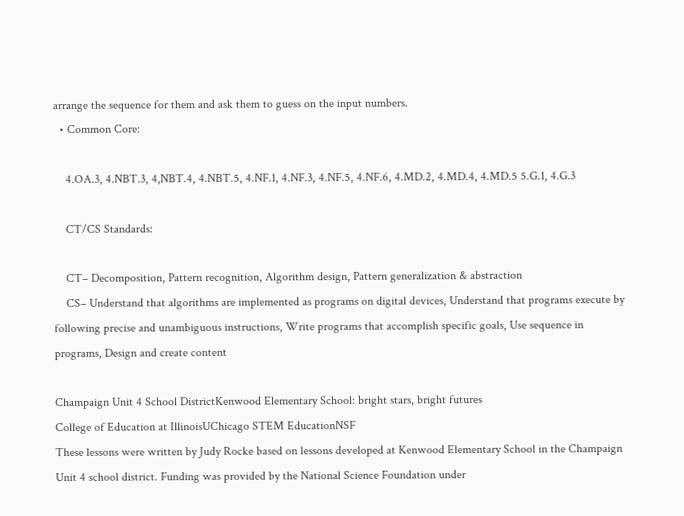arrange the sequence for them and ask them to guess on the input numbers.
  • Common Core:

    4.OA.3, 4.NBT.3, 4,NBT.4, 4.NBT.5, 4.NF.1, 4.NF.3, 4.NF.5, 4.NF.6, 4.MD.2, 4.MD.4, 4.MD.5 5.G.1, 4.G.3

    CT/CS Standards:

    CT– Decomposition, Pattern recognition, Algorithm design, Pattern generalization & abstraction
    CS– Understand that algorithms are implemented as programs on digital devices, Understand that programs execute by following precise and unambiguous instructions, Write programs that accomplish specific goals, Use sequence in programs, Design and create content

Champaign Unit 4 School DistrictKenwood Elementary School: bright stars, bright futures
College of Education at IllinoisUChicago STEM EducationNSF
These lessons were written by Judy Rocke based on lessons developed at Kenwood Elementary School in the Champaign Unit 4 school district. Funding was provided by the National Science Foundation under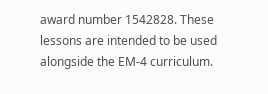award number 1542828. These lessons are intended to be used alongside the EM-4 curriculum.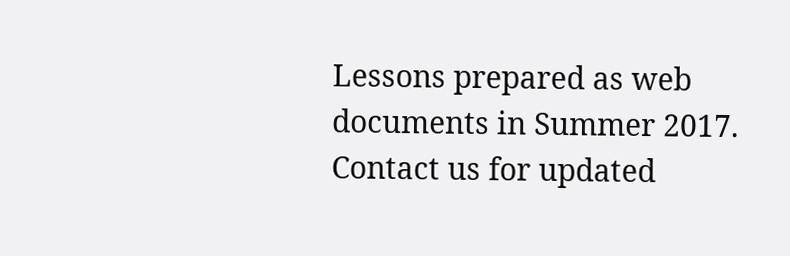Lessons prepared as web documents in Summer 2017. Contact us for updated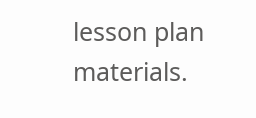lesson plan materials.